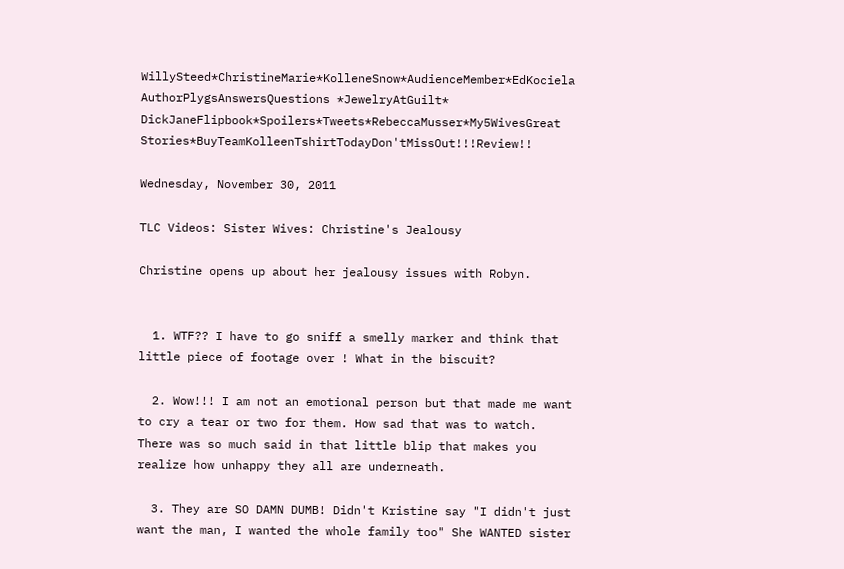WillySteed*ChristineMarie*KolleneSnow*AudienceMember*EdKociela AuthorPlygsAnswersQuestions *JewelryAtGuilt* DickJaneFlipbook*Spoilers*Tweets*RebeccaMusser*My5WivesGreat Stories*BuyTeamKolleenTshirtTodayDon'tMissOut!!!Review!!

Wednesday, November 30, 2011

TLC Videos: Sister Wives: Christine's Jealousy

Christine opens up about her jealousy issues with Robyn.


  1. WTF?? I have to go sniff a smelly marker and think that little piece of footage over ! What in the biscuit?

  2. Wow!!! I am not an emotional person but that made me want to cry a tear or two for them. How sad that was to watch. There was so much said in that little blip that makes you realize how unhappy they all are underneath.

  3. They are SO DAMN DUMB! Didn't Kristine say "I didn't just want the man, I wanted the whole family too" She WANTED sister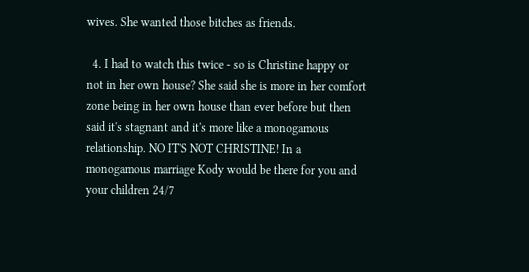wives. She wanted those bitches as friends.

  4. I had to watch this twice - so is Christine happy or not in her own house? She said she is more in her comfort zone being in her own house than ever before but then said it's stagnant and it's more like a monogamous relationship. NO IT'S NOT CHRISTINE! In a monogamous marriage Kody would be there for you and your children 24/7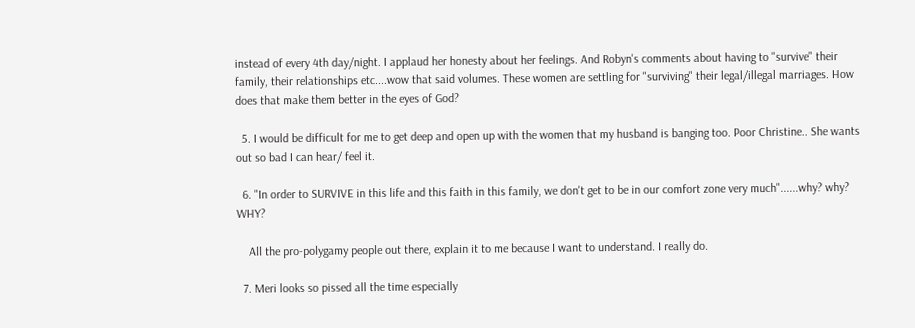instead of every 4th day/night. I applaud her honesty about her feelings. And Robyn's comments about having to "survive" their family, their relationships etc....wow that said volumes. These women are settling for "surviving" their legal/illegal marriages. How does that make them better in the eyes of God?

  5. I would be difficult for me to get deep and open up with the women that my husband is banging too. Poor Christine.. She wants out so bad I can hear/ feel it.

  6. "In order to SURVIVE in this life and this faith in this family, we don't get to be in our comfort zone very much"......why? why? WHY?

    All the pro-polygamy people out there, explain it to me because I want to understand. I really do.

  7. Meri looks so pissed all the time especially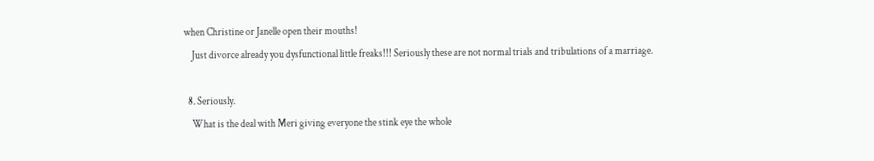when Christine or Janelle open their mouths!
    Just divorce already you dysfunctional little freaks!!! Seriously these are not normal trials and tribulations of a marriage.

  8. Seriously.
    What is the deal with Meri giving everyone the stink eye the whole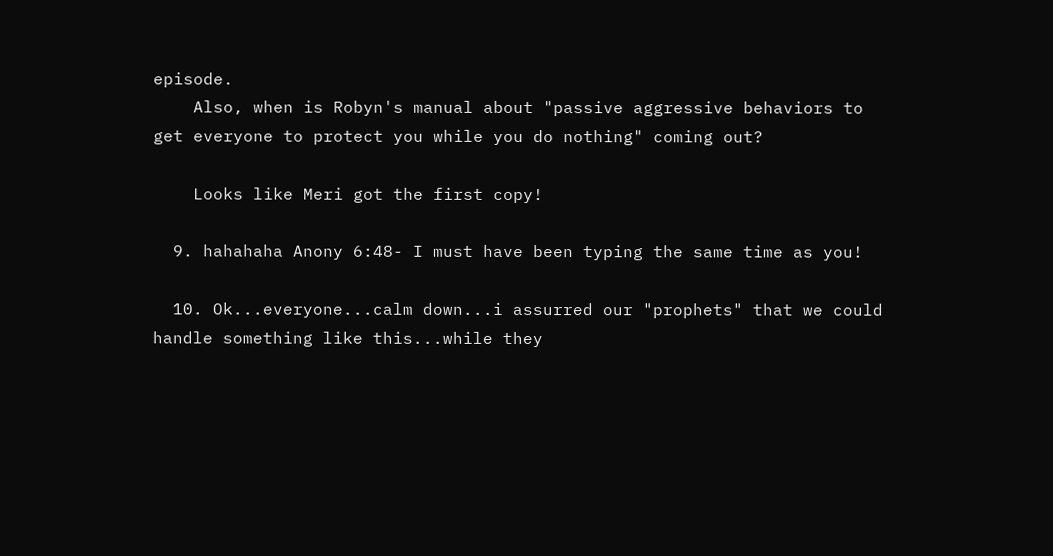episode.
    Also, when is Robyn's manual about "passive aggressive behaviors to get everyone to protect you while you do nothing" coming out?

    Looks like Meri got the first copy!

  9. hahahaha Anony 6:48- I must have been typing the same time as you!

  10. Ok...everyone...calm down...i assurred our "prophets" that we could handle something like this...while they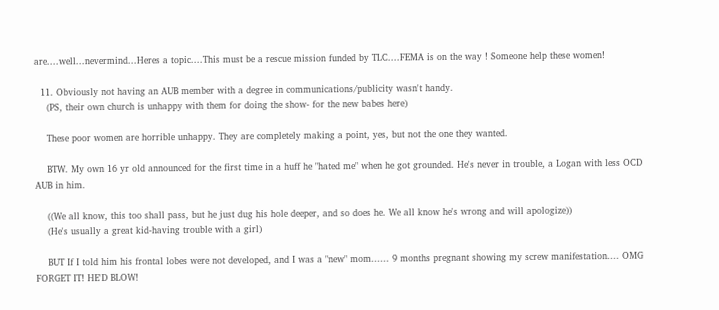are....well...nevermind...Heres a topic....This must be a rescue mission funded by TLC....FEMA is on the way ! Someone help these women!

  11. Obviously not having an AUB member with a degree in communications/publicity wasn't handy.
    (PS, their own church is unhappy with them for doing the show- for the new babes here)

    These poor women are horrible unhappy. They are completely making a point, yes, but not the one they wanted.

    BTW. My own 16 yr old announced for the first time in a huff he "hated me" when he got grounded. He's never in trouble, a Logan with less OCD AUB in him.

    ((We all know, this too shall pass, but he just dug his hole deeper, and so does he. We all know he's wrong and will apologize))
    (He's usually a great kid-having trouble with a girl)

    BUT If I told him his frontal lobes were not developed, and I was a "new" mom...... 9 months pregnant showing my screw manifestation.... OMG FORGET IT! HE'D BLOW!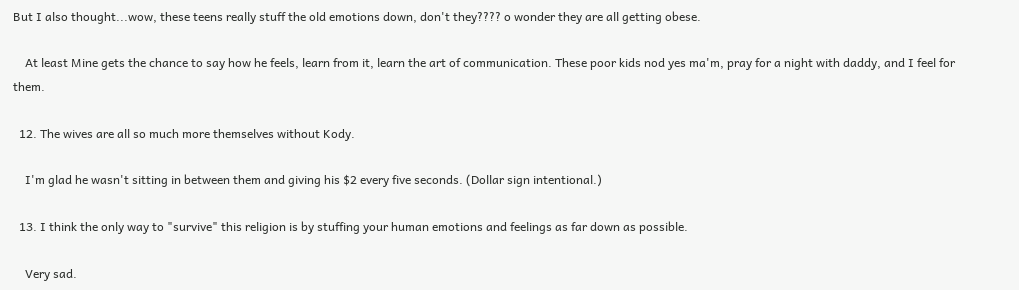But I also thought...wow, these teens really stuff the old emotions down, don't they???? o wonder they are all getting obese.

    At least Mine gets the chance to say how he feels, learn from it, learn the art of communication. These poor kids nod yes ma'm, pray for a night with daddy, and I feel for them.

  12. The wives are all so much more themselves without Kody.

    I'm glad he wasn't sitting in between them and giving his $2 every five seconds. (Dollar sign intentional.)

  13. I think the only way to "survive" this religion is by stuffing your human emotions and feelings as far down as possible.

    Very sad.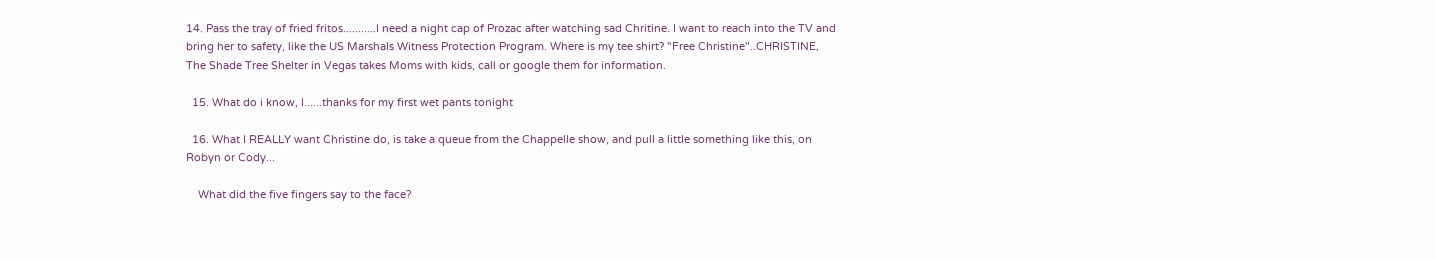14. Pass the tray of fried fritos...........I need a night cap of Prozac after watching sad Chritine. I want to reach into the TV and bring her to safety, like the US Marshals Witness Protection Program. Where is my tee shirt? "Free Christine"..CHRISTINE, The Shade Tree Shelter in Vegas takes Moms with kids, call or google them for information.

  15. What do i know, I......thanks for my first wet pants tonight

  16. What I REALLY want Christine do, is take a queue from the Chappelle show, and pull a little something like this, on Robyn or Cody...

    What did the five fingers say to the face?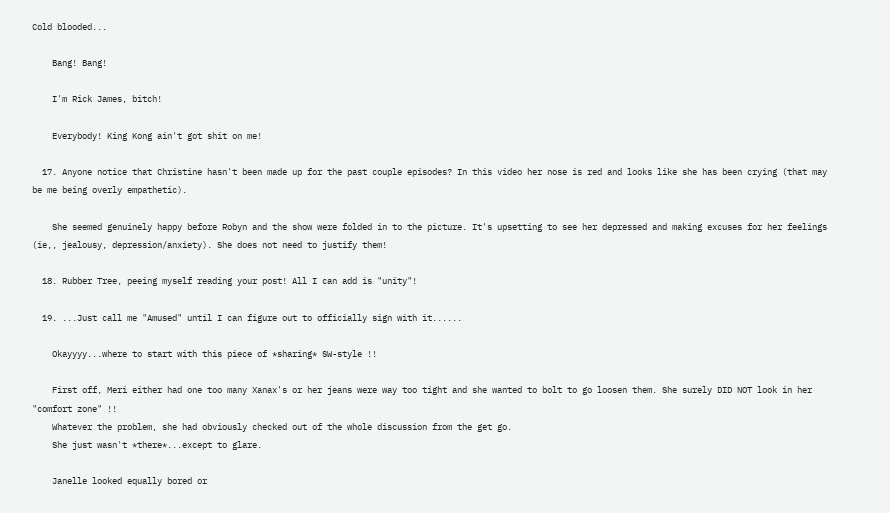Cold blooded...

    Bang! Bang!

    I'm Rick James, bitch!

    Everybody! King Kong ain't got shit on me!

  17. Anyone notice that Christine hasn't been made up for the past couple episodes? In this video her nose is red and looks like she has been crying (that may be me being overly empathetic).

    She seemed genuinely happy before Robyn and the show were folded in to the picture. It's upsetting to see her depressed and making excuses for her feelings (ie,, jealousy, depression/anxiety). She does not need to justify them!

  18. Rubber Tree, peeing myself reading your post! All I can add is "unity"!

  19. ...Just call me "Amused" until I can figure out to officially sign with it......

    Okayyyy...where to start with this piece of *sharing* SW-style !!

    First off, Meri either had one too many Xanax's or her jeans were way too tight and she wanted to bolt to go loosen them. She surely DID NOT look in her "comfort zone" !!
    Whatever the problem, she had obviously checked out of the whole discussion from the get go.
    She just wasn't *there*...except to glare.

    Janelle looked equally bored or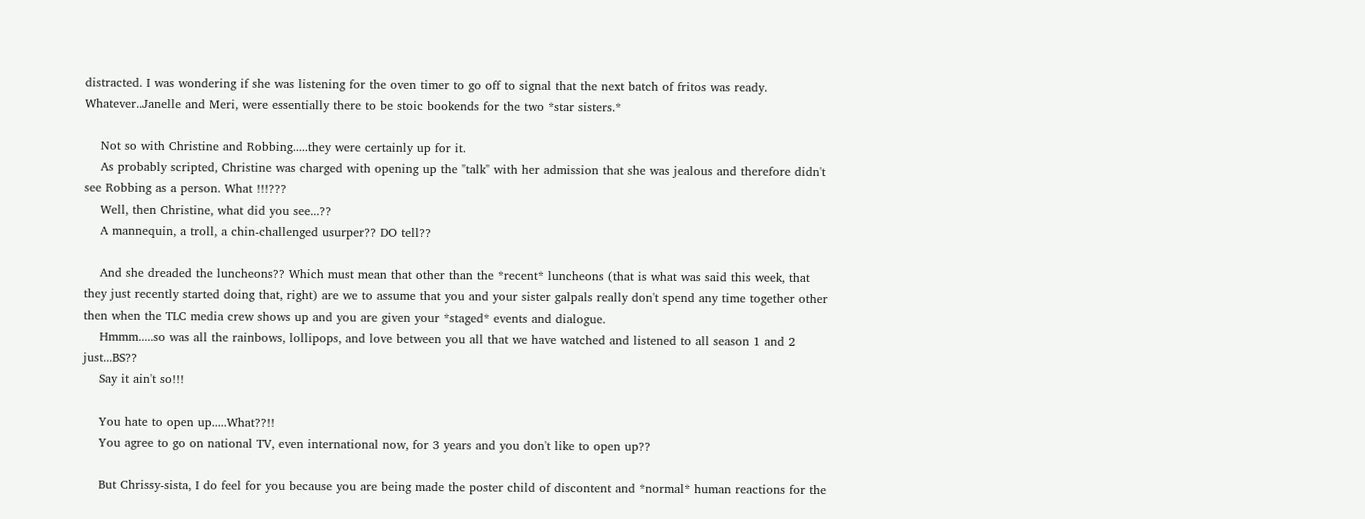distracted. I was wondering if she was listening for the oven timer to go off to signal that the next batch of fritos was ready. Whatever..Janelle and Meri, were essentially there to be stoic bookends for the two *star sisters.*

    Not so with Christine and Robbing.....they were certainly up for it.
    As probably scripted, Christine was charged with opening up the "talk" with her admission that she was jealous and therefore didn't see Robbing as a person. What !!!???
    Well, then Christine, what did you see...??
    A mannequin, a troll, a chin-challenged usurper?? DO tell??

    And she dreaded the luncheons?? Which must mean that other than the *recent* luncheons (that is what was said this week, that they just recently started doing that, right) are we to assume that you and your sister galpals really don't spend any time together other then when the TLC media crew shows up and you are given your *staged* events and dialogue.
    Hmmm.....so was all the rainbows, lollipops, and love between you all that we have watched and listened to all season 1 and 2 just...BS??
    Say it ain't so!!!

    You hate to open up.....What??!!
    You agree to go on national TV, even international now, for 3 years and you don't like to open up??

    But Chrissy-sista, I do feel for you because you are being made the poster child of discontent and *normal* human reactions for the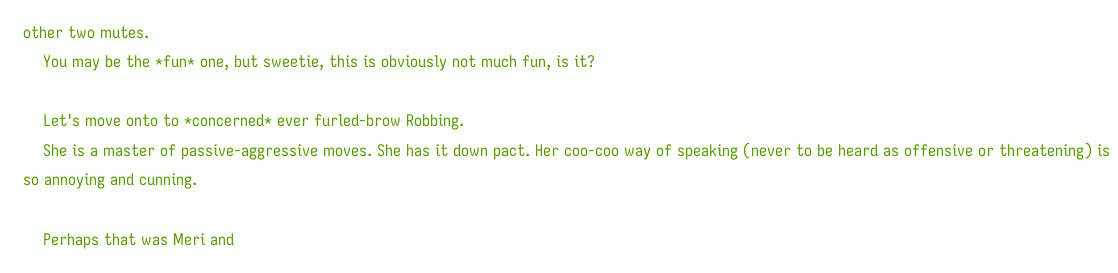other two mutes.
    You may be the *fun* one, but sweetie, this is obviously not much fun, is it?

    Let's move onto to *concerned* ever furled-brow Robbing.
    She is a master of passive-aggressive moves. She has it down pact. Her coo-coo way of speaking (never to be heard as offensive or threatening) is so annoying and cunning.

    Perhaps that was Meri and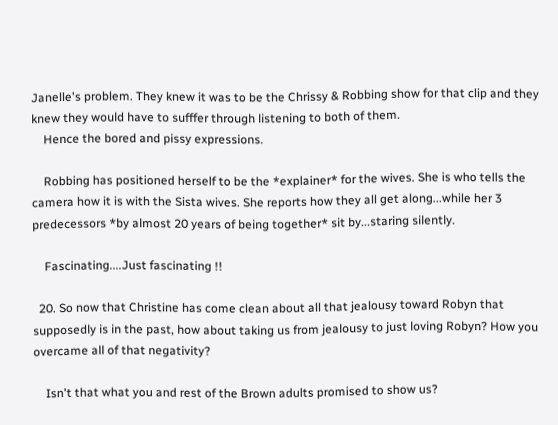Janelle's problem. They knew it was to be the Chrissy & Robbing show for that clip and they knew they would have to sufffer through listening to both of them.
    Hence the bored and pissy expressions.

    Robbing has positioned herself to be the *explainer* for the wives. She is who tells the camera how it is with the Sista wives. She reports how they all get along...while her 3 predecessors *by almost 20 years of being together* sit by...staring silently.

    Fascinating....Just fascinating !!

  20. So now that Christine has come clean about all that jealousy toward Robyn that supposedly is in the past, how about taking us from jealousy to just loving Robyn? How you overcame all of that negativity?

    Isn't that what you and rest of the Brown adults promised to show us?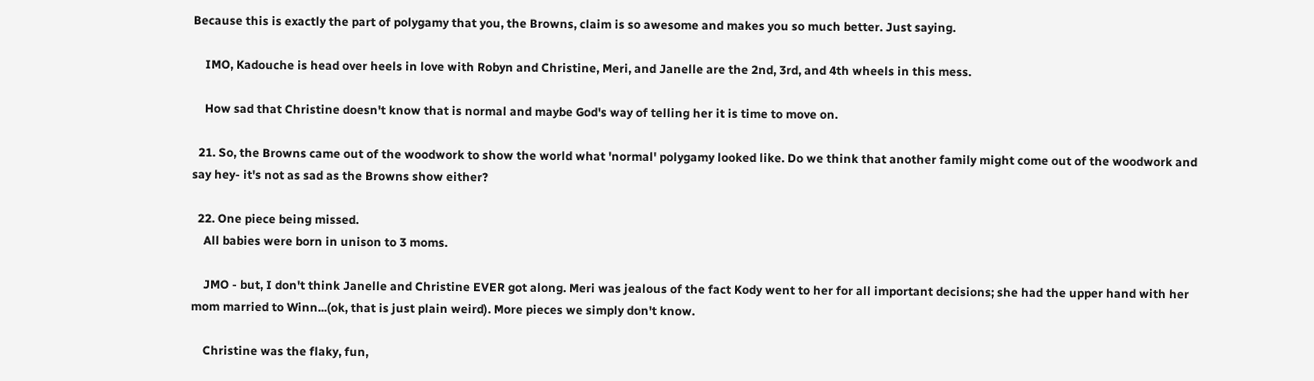Because this is exactly the part of polygamy that you, the Browns, claim is so awesome and makes you so much better. Just saying.

    IMO, Kadouche is head over heels in love with Robyn and Christine, Meri, and Janelle are the 2nd, 3rd, and 4th wheels in this mess.

    How sad that Christine doesn't know that is normal and maybe God's way of telling her it is time to move on.

  21. So, the Browns came out of the woodwork to show the world what 'normal' polygamy looked like. Do we think that another family might come out of the woodwork and say hey- it's not as sad as the Browns show either?

  22. One piece being missed.
    All babies were born in unison to 3 moms.

    JMO - but, I don't think Janelle and Christine EVER got along. Meri was jealous of the fact Kody went to her for all important decisions; she had the upper hand with her mom married to Winn...(ok, that is just plain weird). More pieces we simply don't know.

    Christine was the flaky, fun,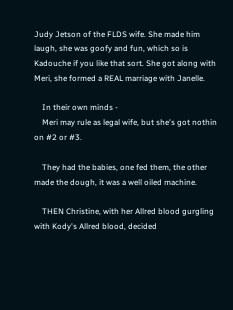Judy Jetson of the FLDS wife. She made him laugh, she was goofy and fun, which so is Kadouche if you like that sort. She got along with Meri, she formed a REAL marriage with Janelle.

    In their own minds -
    Meri may rule as legal wife, but she's got nothin on #2 or #3.

    They had the babies, one fed them, the other made the dough, it was a well oiled machine.

    THEN Christine, with her Allred blood gurgling with Kody's Allred blood, decided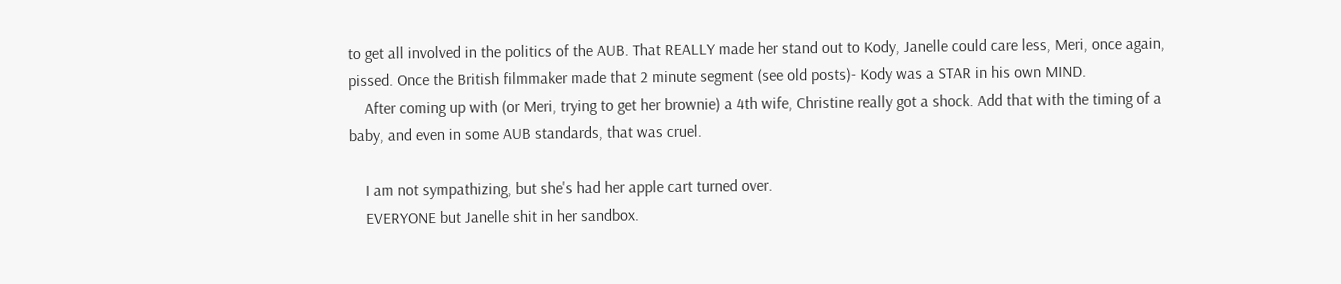to get all involved in the politics of the AUB. That REALLY made her stand out to Kody, Janelle could care less, Meri, once again, pissed. Once the British filmmaker made that 2 minute segment (see old posts)- Kody was a STAR in his own MIND.
    After coming up with (or Meri, trying to get her brownie) a 4th wife, Christine really got a shock. Add that with the timing of a baby, and even in some AUB standards, that was cruel.

    I am not sympathizing, but she's had her apple cart turned over.
    EVERYONE but Janelle shit in her sandbox.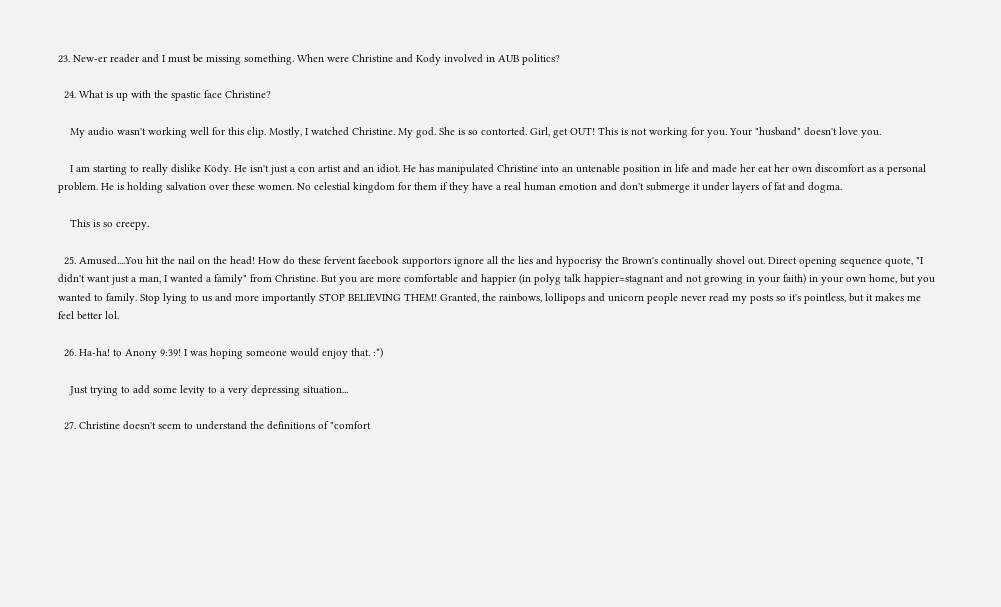23. New-er reader and I must be missing something. When were Christine and Kody involved in AUB politics?

  24. What is up with the spastic face Christine?

    My audio wasn't working well for this clip. Mostly, I watched Christine. My god. She is so contorted. Girl, get OUT! This is not working for you. Your "husband" doesn't love you.

    I am starting to really dislike Kody. He isn't just a con artist and an idiot. He has manipulated Christine into an untenable position in life and made her eat her own discomfort as a personal problem. He is holding salvation over these women. No celestial kingdom for them if they have a real human emotion and don't submerge it under layers of fat and dogma.

    This is so creepy.

  25. Amused....You hit the nail on the head! How do these fervent facebook supportors ignore all the lies and hypocrisy the Brown's continually shovel out. Direct opening sequence quote, "I didn't want just a man, I wanted a family" from Christine. But you are more comfortable and happier (in polyg talk happier=stagnant and not growing in your faith) in your own home, but you wanted to family. Stop lying to us and more importantly STOP BELIEVING THEM! Granted, the rainbows, lollipops and unicorn people never read my posts so it's pointless, but it makes me feel better lol.

  26. Ha-ha! to Anony 9:39! I was hoping someone would enjoy that. :*)

    Just trying to add some levity to a very depressing situation...

  27. Christine doesn't seem to understand the definitions of "comfort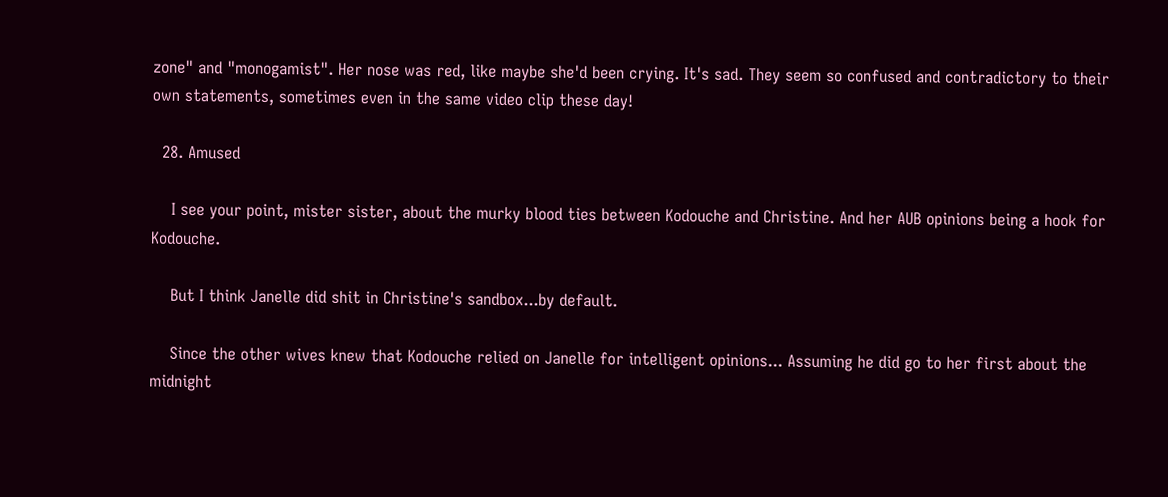zone" and "monogamist". Her nose was red, like maybe she'd been crying. It's sad. They seem so confused and contradictory to their own statements, sometimes even in the same video clip these day!

  28. Amused

    I see your point, mister sister, about the murky blood ties between Kodouche and Christine. And her AUB opinions being a hook for Kodouche.

    But I think Janelle did shit in Christine's sandbox...by default.

    Since the other wives knew that Kodouche relied on Janelle for intelligent opinions... Assuming he did go to her first about the midnight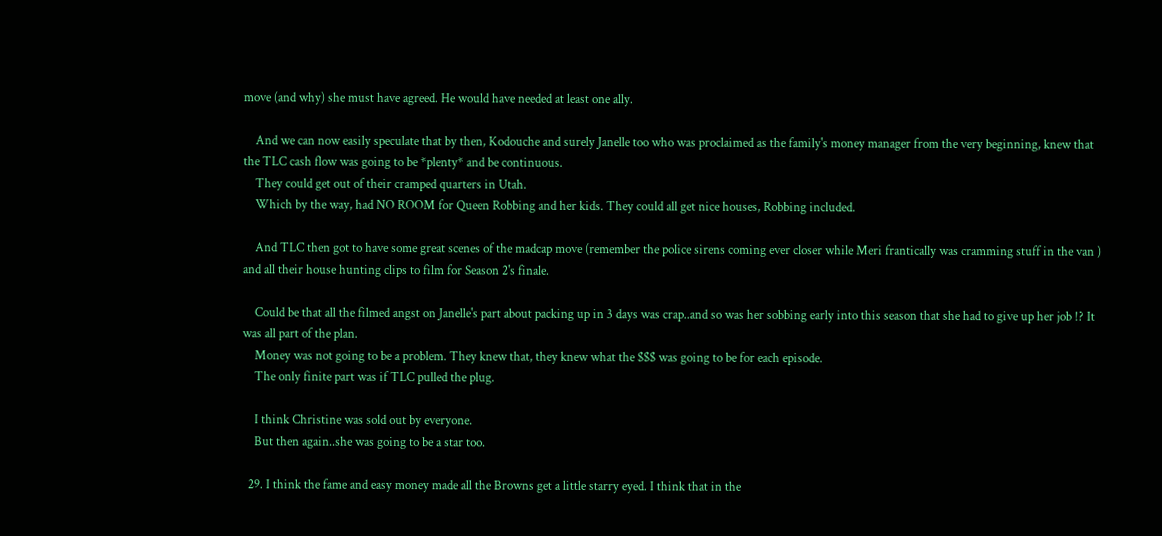move (and why) she must have agreed. He would have needed at least one ally.

    And we can now easily speculate that by then, Kodouche and surely Janelle too who was proclaimed as the family's money manager from the very beginning, knew that the TLC cash flow was going to be *plenty* and be continuous.
    They could get out of their cramped quarters in Utah.
    Which by the way, had NO ROOM for Queen Robbing and her kids. They could all get nice houses, Robbing included.

    And TLC then got to have some great scenes of the madcap move (remember the police sirens coming ever closer while Meri frantically was cramming stuff in the van ) and all their house hunting clips to film for Season 2's finale.

    Could be that all the filmed angst on Janelle's part about packing up in 3 days was crap..and so was her sobbing early into this season that she had to give up her job !? It was all part of the plan.
    Money was not going to be a problem. They knew that, they knew what the $$$ was going to be for each episode.
    The only finite part was if TLC pulled the plug.

    I think Christine was sold out by everyone.
    But then again..she was going to be a star too.

  29. I think the fame and easy money made all the Browns get a little starry eyed. I think that in the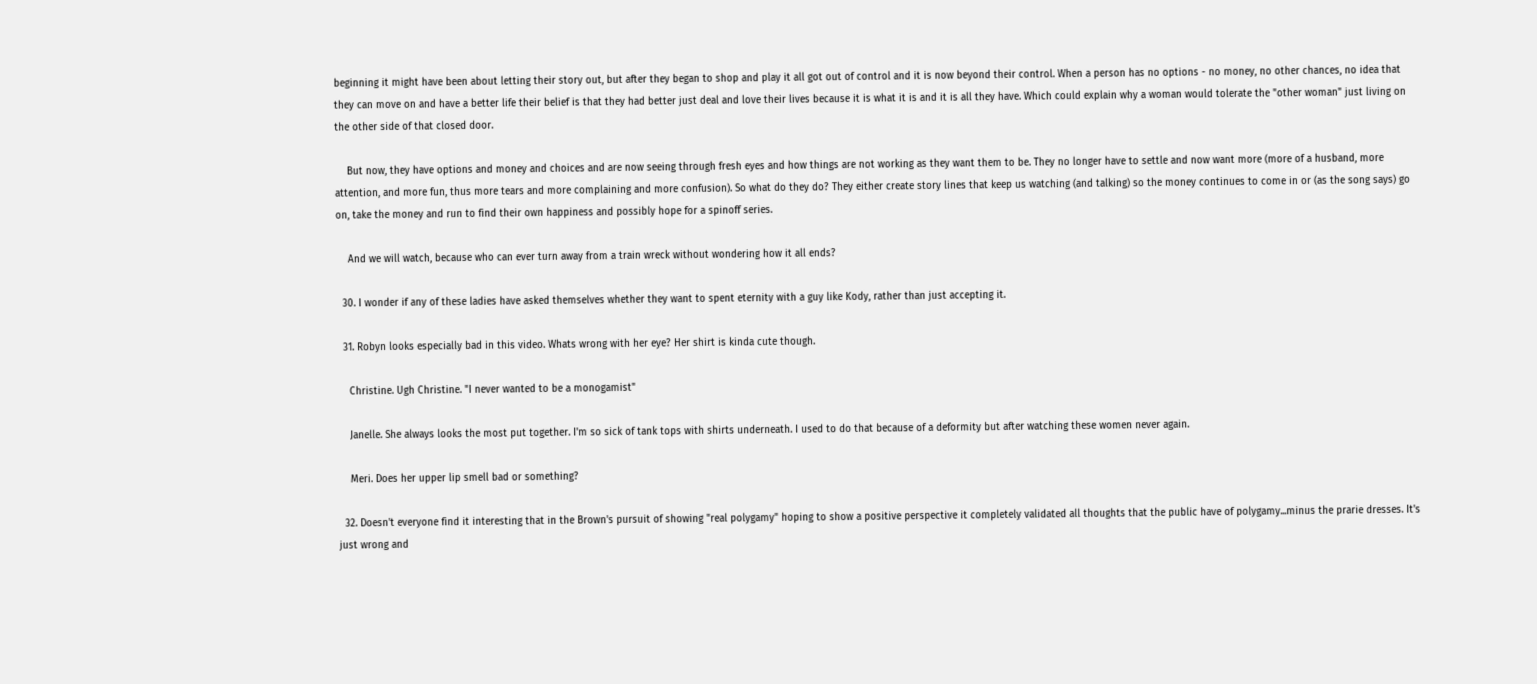beginning it might have been about letting their story out, but after they began to shop and play it all got out of control and it is now beyond their control. When a person has no options - no money, no other chances, no idea that they can move on and have a better life their belief is that they had better just deal and love their lives because it is what it is and it is all they have. Which could explain why a woman would tolerate the "other woman" just living on the other side of that closed door.

    But now, they have options and money and choices and are now seeing through fresh eyes and how things are not working as they want them to be. They no longer have to settle and now want more (more of a husband, more attention, and more fun, thus more tears and more complaining and more confusion). So what do they do? They either create story lines that keep us watching (and talking) so the money continues to come in or (as the song says) go on, take the money and run to find their own happiness and possibly hope for a spinoff series.

    And we will watch, because who can ever turn away from a train wreck without wondering how it all ends?

  30. I wonder if any of these ladies have asked themselves whether they want to spent eternity with a guy like Kody, rather than just accepting it.

  31. Robyn looks especially bad in this video. Whats wrong with her eye? Her shirt is kinda cute though.

    Christine. Ugh Christine. "I never wanted to be a monogamist"

    Janelle. She always looks the most put together. I'm so sick of tank tops with shirts underneath. I used to do that because of a deformity but after watching these women never again.

    Meri. Does her upper lip smell bad or something?

  32. Doesn't everyone find it interesting that in the Brown's pursuit of showing "real polygamy" hoping to show a positive perspective it completely validated all thoughts that the public have of polygamy...minus the prarie dresses. It's just wrong and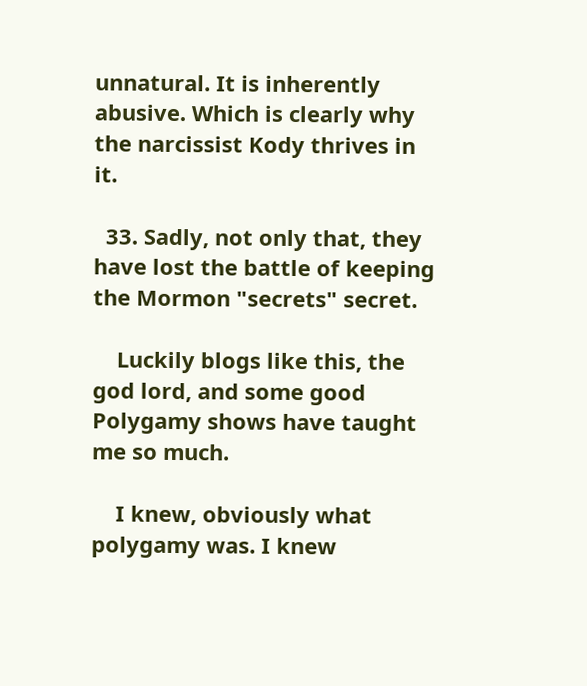unnatural. It is inherently abusive. Which is clearly why the narcissist Kody thrives in it.

  33. Sadly, not only that, they have lost the battle of keeping the Mormon "secrets" secret.

    Luckily blogs like this, the god lord, and some good Polygamy shows have taught me so much.

    I knew, obviously what polygamy was. I knew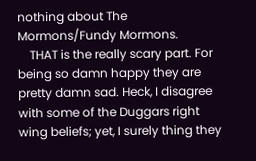nothing about The Mormons/Fundy Mormons.
    THAT is the really scary part. For being so damn happy they are pretty damn sad. Heck, I disagree with some of the Duggars right wing beliefs; yet, I surely thing they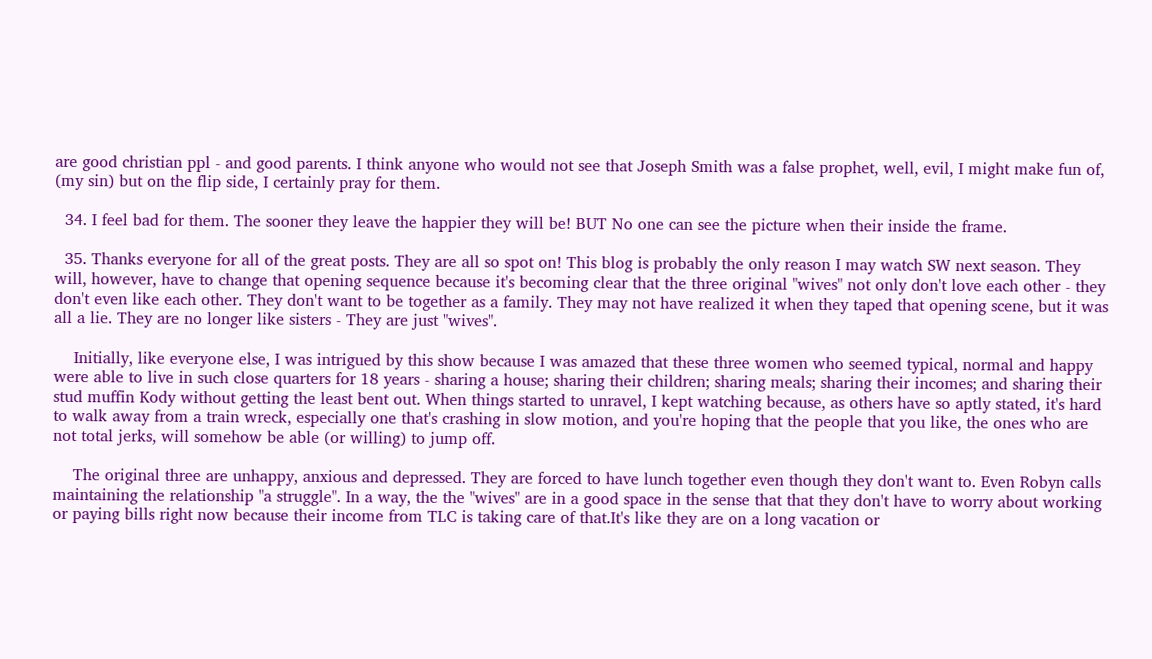are good christian ppl - and good parents. I think anyone who would not see that Joseph Smith was a false prophet, well, evil, I might make fun of, (my sin) but on the flip side, I certainly pray for them.

  34. I feel bad for them. The sooner they leave the happier they will be! BUT No one can see the picture when their inside the frame.

  35. Thanks everyone for all of the great posts. They are all so spot on! This blog is probably the only reason I may watch SW next season. They will, however, have to change that opening sequence because it's becoming clear that the three original "wives" not only don't love each other - they don't even like each other. They don't want to be together as a family. They may not have realized it when they taped that opening scene, but it was all a lie. They are no longer like sisters - They are just "wives".

    Initially, like everyone else, I was intrigued by this show because I was amazed that these three women who seemed typical, normal and happy were able to live in such close quarters for 18 years - sharing a house; sharing their children; sharing meals; sharing their incomes; and sharing their stud muffin Kody without getting the least bent out. When things started to unravel, I kept watching because, as others have so aptly stated, it's hard to walk away from a train wreck, especially one that's crashing in slow motion, and you're hoping that the people that you like, the ones who are not total jerks, will somehow be able (or willing) to jump off.

    The original three are unhappy, anxious and depressed. They are forced to have lunch together even though they don't want to. Even Robyn calls maintaining the relationship "a struggle". In a way, the the "wives" are in a good space in the sense that that they don't have to worry about working or paying bills right now because their income from TLC is taking care of that.It's like they are on a long vacation or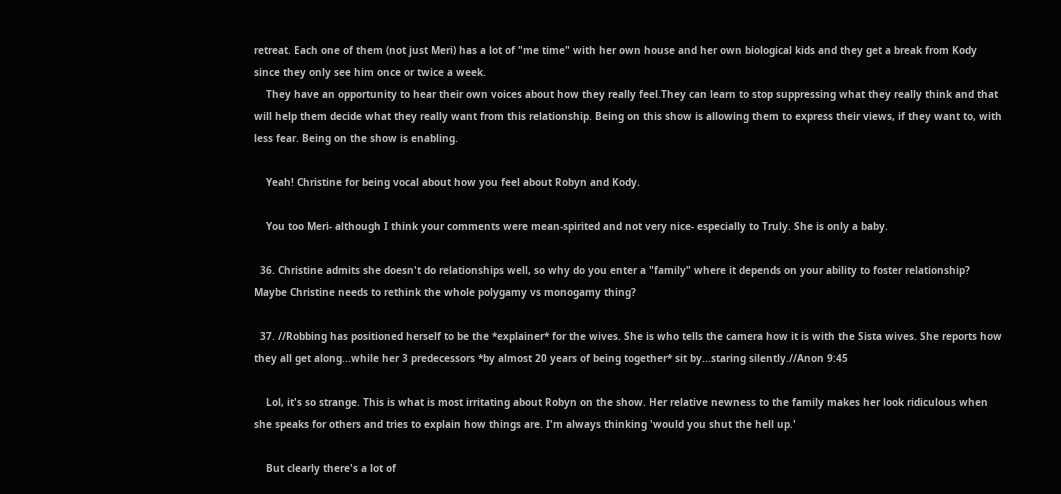retreat. Each one of them (not just Meri) has a lot of "me time" with her own house and her own biological kids and they get a break from Kody since they only see him once or twice a week.
    They have an opportunity to hear their own voices about how they really feel.They can learn to stop suppressing what they really think and that will help them decide what they really want from this relationship. Being on this show is allowing them to express their views, if they want to, with less fear. Being on the show is enabling.

    Yeah! Christine for being vocal about how you feel about Robyn and Kody.

    You too Meri- although I think your comments were mean-spirited and not very nice- especially to Truly. She is only a baby.

  36. Christine admits she doesn't do relationships well, so why do you enter a "family" where it depends on your ability to foster relationship? Maybe Christine needs to rethink the whole polygamy vs monogamy thing?

  37. //Robbing has positioned herself to be the *explainer* for the wives. She is who tells the camera how it is with the Sista wives. She reports how they all get along...while her 3 predecessors *by almost 20 years of being together* sit by...staring silently.//Anon 9:45

    Lol, it's so strange. This is what is most irritating about Robyn on the show. Her relative newness to the family makes her look ridiculous when she speaks for others and tries to explain how things are. I'm always thinking 'would you shut the hell up.'

    But clearly there's a lot of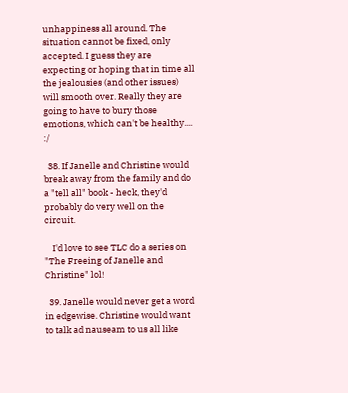unhappiness all around. The situation cannot be fixed, only accepted. I guess they are expecting or hoping that in time all the jealousies (and other issues) will smooth over. Really they are going to have to bury those emotions, which can't be healthy.... :/

  38. If Janelle and Christine would break away from the family and do a "tell all" book - heck, they'd probably do very well on the circuit.

    I'd love to see TLC do a series on "The Freeing of Janelle and Christine" lol!

  39. Janelle would never get a word in edgewise. Christine would want to talk ad nauseam to us all like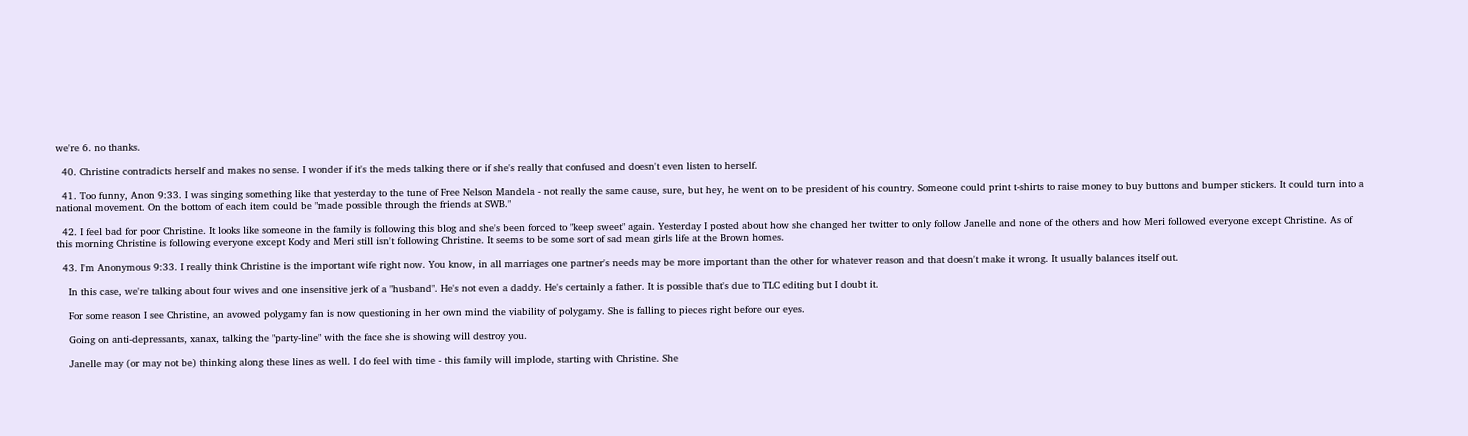we're 6. no thanks.

  40. Christine contradicts herself and makes no sense. I wonder if it's the meds talking there or if she's really that confused and doesn't even listen to herself.

  41. Too funny, Anon 9:33. I was singing something like that yesterday to the tune of Free Nelson Mandela - not really the same cause, sure, but hey, he went on to be president of his country. Someone could print t-shirts to raise money to buy buttons and bumper stickers. It could turn into a national movement. On the bottom of each item could be "made possible through the friends at SWB."

  42. I feel bad for poor Christine. It looks like someone in the family is following this blog and she's been forced to "keep sweet" again. Yesterday I posted about how she changed her twitter to only follow Janelle and none of the others and how Meri followed everyone except Christine. As of this morning Christine is following everyone except Kody and Meri still isn't following Christine. It seems to be some sort of sad mean girls life at the Brown homes.

  43. I'm Anonymous 9:33. I really think Christine is the important wife right now. You know, in all marriages one partner's needs may be more important than the other for whatever reason and that doesn't make it wrong. It usually balances itself out.

    In this case, we're talking about four wives and one insensitive jerk of a "husband". He's not even a daddy. He's certainly a father. It is possible that's due to TLC editing but I doubt it.

    For some reason I see Christine, an avowed polygamy fan is now questioning in her own mind the viability of polygamy. She is falling to pieces right before our eyes.

    Going on anti-depressants, xanax, talking the "party-line" with the face she is showing will destroy you.

    Janelle may (or may not be) thinking along these lines as well. I do feel with time - this family will implode, starting with Christine. She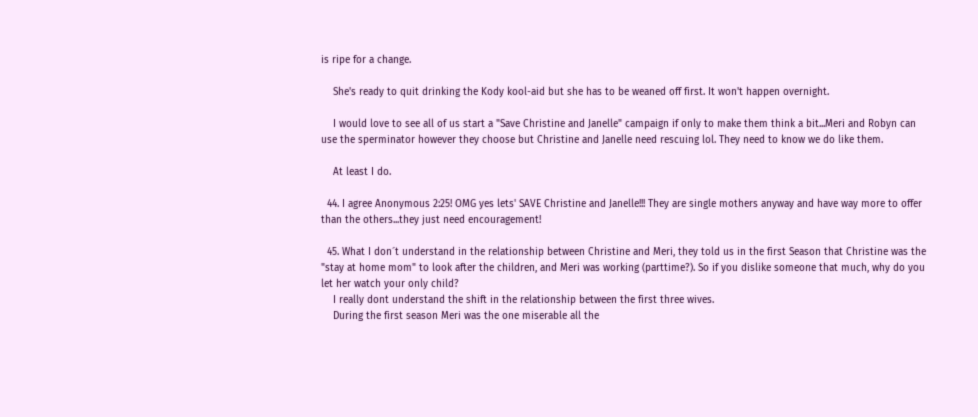is ripe for a change.

    She's ready to quit drinking the Kody kool-aid but she has to be weaned off first. It won't happen overnight.

    I would love to see all of us start a "Save Christine and Janelle" campaign if only to make them think a bit...Meri and Robyn can use the sperminator however they choose but Christine and Janelle need rescuing lol. They need to know we do like them.

    At least I do.

  44. I agree Anonymous 2:25! OMG yes lets' SAVE Christine and Janelle!!! They are single mothers anyway and have way more to offer than the others...they just need encouragement!

  45. What I don´t understand in the relationship between Christine and Meri, they told us in the first Season that Christine was the "stay at home mom" to look after the children, and Meri was working (parttime?). So if you dislike someone that much, why do you let her watch your only child?
    I really dont understand the shift in the relationship between the first three wives.
    During the first season Meri was the one miserable all the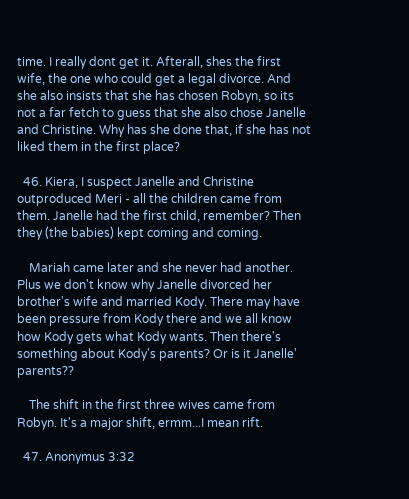time. I really dont get it. Afterall, shes the first wife, the one who could get a legal divorce. And she also insists that she has chosen Robyn, so its not a far fetch to guess that she also chose Janelle and Christine. Why has she done that, if she has not liked them in the first place?

  46. Kiera, I suspect Janelle and Christine outproduced Meri - all the children came from them. Janelle had the first child, remember? Then they (the babies) kept coming and coming.

    Mariah came later and she never had another. Plus we don't know why Janelle divorced her brother's wife and married Kody. There may have been pressure from Kody there and we all know how Kody gets what Kody wants. Then there's something about Kody's parents? Or is it Janelle' parents??

    The shift in the first three wives came from Robyn. It's a major shift, ermm...I mean rift.

  47. Anonymus 3:32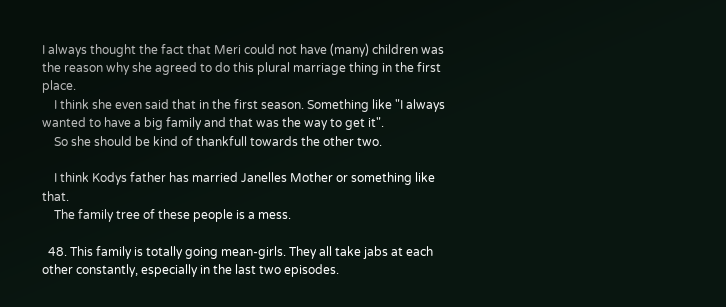I always thought the fact that Meri could not have (many) children was the reason why she agreed to do this plural marriage thing in the first place.
    I think she even said that in the first season. Something like "I always wanted to have a big family and that was the way to get it".
    So she should be kind of thankfull towards the other two.

    I think Kodys father has married Janelles Mother or something like that.
    The family tree of these people is a mess.

  48. This family is totally going mean-girls. They all take jabs at each other constantly, especially in the last two episodes.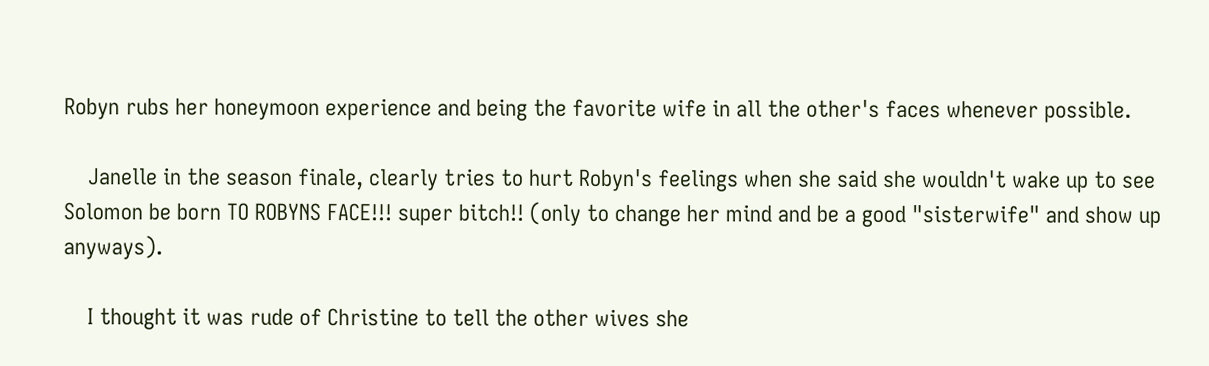Robyn rubs her honeymoon experience and being the favorite wife in all the other's faces whenever possible.

    Janelle in the season finale, clearly tries to hurt Robyn's feelings when she said she wouldn't wake up to see Solomon be born TO ROBYNS FACE!!! super bitch!! (only to change her mind and be a good "sisterwife" and show up anyways).

    I thought it was rude of Christine to tell the other wives she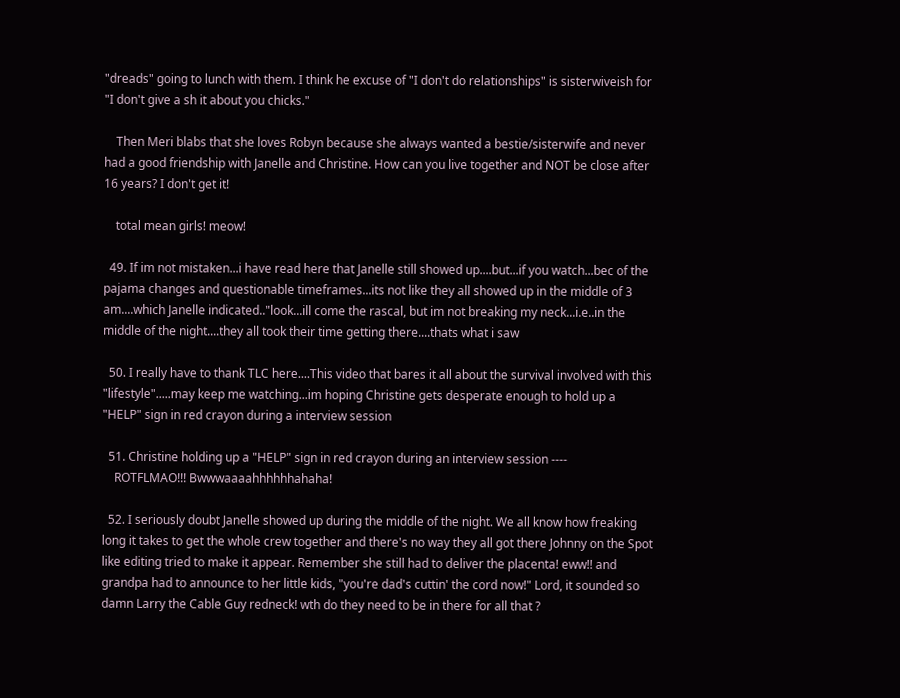"dreads" going to lunch with them. I think he excuse of "I don't do relationships" is sisterwiveish for "I don't give a sh it about you chicks."

    Then Meri blabs that she loves Robyn because she always wanted a bestie/sisterwife and never had a good friendship with Janelle and Christine. How can you live together and NOT be close after 16 years? I don't get it!

    total mean girls! meow!

  49. If im not mistaken...i have read here that Janelle still showed up....but...if you watch...bec of the pajama changes and questionable timeframes...its not like they all showed up in the middle of 3 am....which Janelle indicated.."look...ill come the rascal, but im not breaking my neck...i.e..in the middle of the night....they all took their time getting there....thats what i saw

  50. I really have to thank TLC here....This video that bares it all about the survival involved with this "lifestyle".....may keep me watching...im hoping Christine gets desperate enough to hold up a "HELP" sign in red crayon during a interview session

  51. Christine holding up a "HELP" sign in red crayon during an interview session ----
    ROTFLMAO!!! Bwwwaaaahhhhhhahaha!

  52. I seriously doubt Janelle showed up during the middle of the night. We all know how freaking long it takes to get the whole crew together and there's no way they all got there Johnny on the Spot like editing tried to make it appear. Remember she still had to deliver the placenta! eww!! and grandpa had to announce to her little kids, "you're dad's cuttin' the cord now!" Lord, it sounded so damn Larry the Cable Guy redneck! wth do they need to be in there for all that ?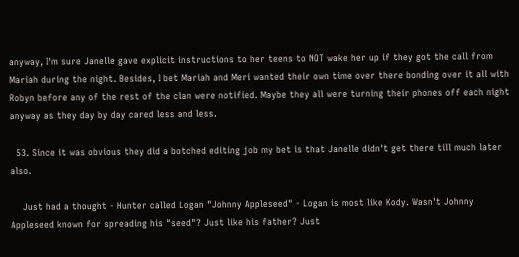anyway, I'm sure Janelle gave explicit instructions to her teens to NOT wake her up if they got the call from Mariah during the night. Besides, I bet Mariah and Meri wanted their own time over there bonding over it all with Robyn before any of the rest of the clan were notified. Maybe they all were turning their phones off each night anyway as they day by day cared less and less.

  53. Since it was obvious they did a botched editing job my bet is that Janelle didn't get there till much later also.

    Just had a thought - Hunter called Logan "Johnny Appleseed" - Logan is most like Kody. Wasn't Johnny Appleseed known for spreading his "seed"? Just like his father? Just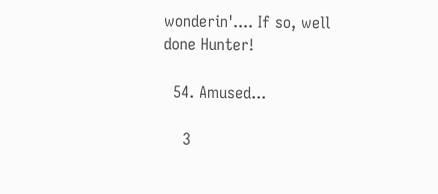wonderin'.... If so, well done Hunter!

  54. Amused...

    3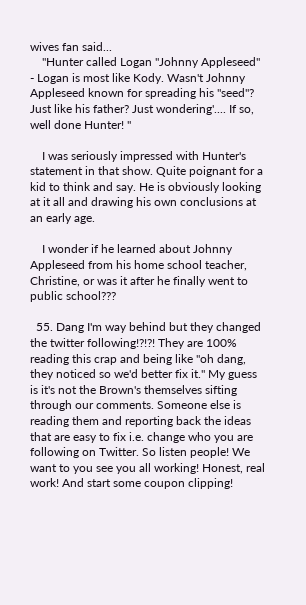wives fan said...
    "Hunter called Logan "Johnny Appleseed" - Logan is most like Kody. Wasn't Johnny Appleseed known for spreading his "seed"? Just like his father? Just wondering'.... If so, well done Hunter! "

    I was seriously impressed with Hunter's statement in that show. Quite poignant for a kid to think and say. He is obviously looking at it all and drawing his own conclusions at an early age.

    I wonder if he learned about Johnny Appleseed from his home school teacher, Christine, or was it after he finally went to public school???

  55. Dang I'm way behind but they changed the twitter following!?!?! They are 100% reading this crap and being like "oh dang, they noticed so we'd better fix it." My guess is it's not the Brown's themselves sifting through our comments. Someone else is reading them and reporting back the ideas that are easy to fix i.e. change who you are following on Twitter. So listen people! We want to you see you all working! Honest, real work! And start some coupon clipping!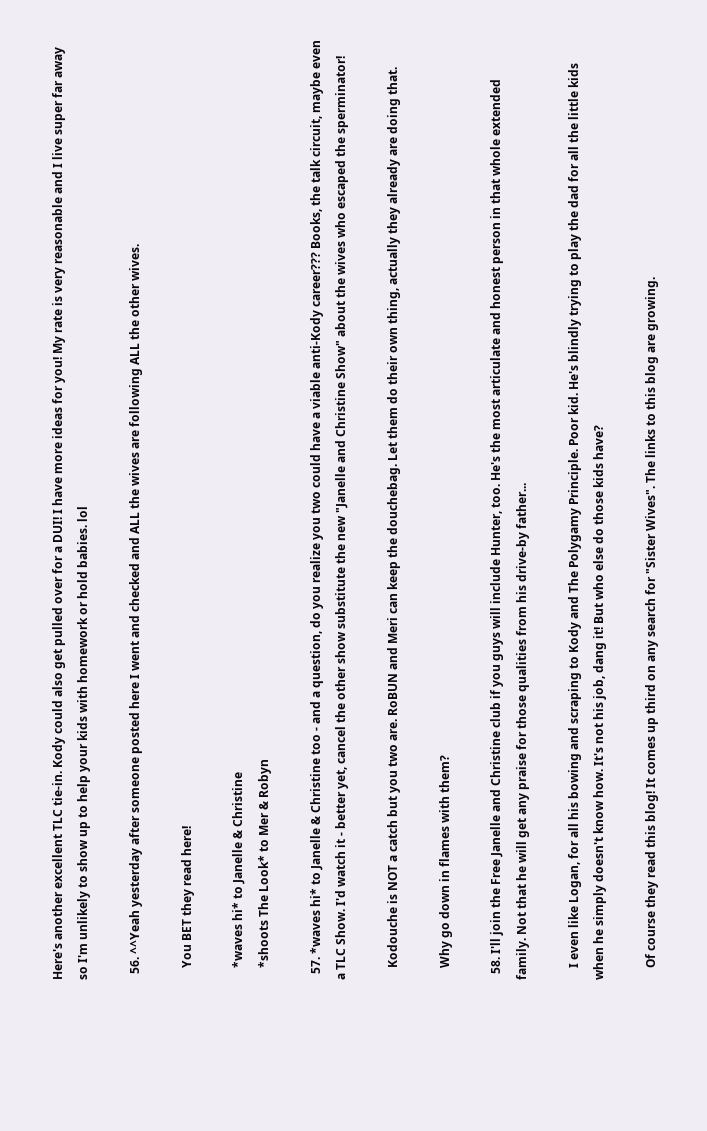Here's another excellent TLC tie-in. Kody could also get pulled over for a DUI! I have more ideas for you! My rate is very reasonable and I live super far away so I'm unlikely to show up to help your kids with homework or hold babies. lol

  56. ^^Yeah yesterday after someone posted here I went and checked and ALL the wives are following ALL the other wives.

    You BET they read here!

    *waves hi* to Janelle & Christine
    *shoots The Look* to Mer & Robyn

  57. *waves hi* to Janelle & Christine too - and a question, do you realize you two could have a viable anti-Kody career??? Books, the talk circuit, maybe even a TLC Show. I'd watch it - better yet, cancel the other show substitute the new "Janelle and Christine Show" about the wives who escaped the sperminator!

    Kodouche is NOT a catch but you two are. RoBUN and Meri can keep the douchebag. Let them do their own thing, actually they already are doing that.

    Why go down in flames with them?

  58. I'll join the Free Janelle and Christine club if you guys will include Hunter, too. He's the most articulate and honest person in that whole extended family. Not that he will get any praise for those qualities from his drive-by father...

    I even like Logan, for all his bowing and scraping to Kody and The Polygamy Principle. Poor kid. He's blindly trying to play the dad for all the little kids when he simply doesn't know how. It's not his job, dang it! But who else do those kids have?

    Of course they read this blog! It comes up third on any search for "Sister Wives". The links to this blog are growing.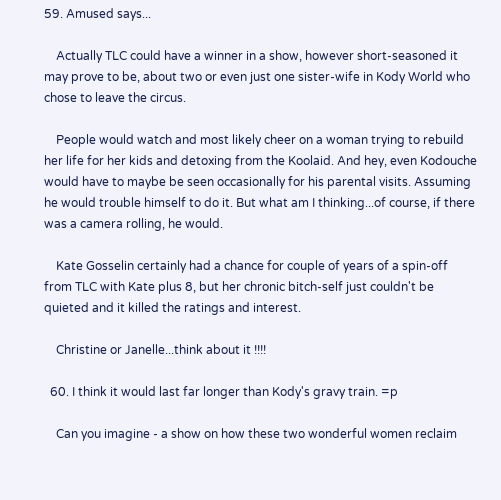59. Amused says...

    Actually TLC could have a winner in a show, however short-seasoned it may prove to be, about two or even just one sister-wife in Kody World who chose to leave the circus.

    People would watch and most likely cheer on a woman trying to rebuild her life for her kids and detoxing from the Koolaid. And hey, even Kodouche would have to maybe be seen occasionally for his parental visits. Assuming he would trouble himself to do it. But what am I thinking...of course, if there was a camera rolling, he would.

    Kate Gosselin certainly had a chance for couple of years of a spin-off from TLC with Kate plus 8, but her chronic bitch-self just couldn't be quieted and it killed the ratings and interest.

    Christine or Janelle...think about it !!!!

  60. I think it would last far longer than Kody's gravy train. =p

    Can you imagine - a show on how these two wonderful women reclaim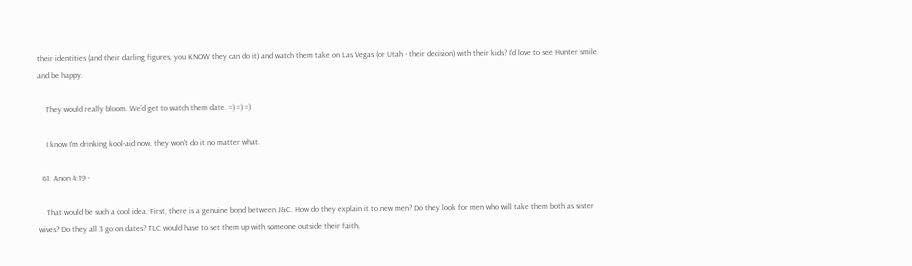their identities (and their darling figures, you KNOW they can do it) and watch them take on Las Vegas (or Utah - their decision) with their kids? I'd love to see Hunter smile and be happy.

    They would really bloom. We'd get to watch them date. =) =) =)

    I know I'm drinking kool-aid now, they won't do it no matter what.

  61. Anon 4:19 -

    That would be such a cool idea. First, there is a genuine bond between J&C. How do they explain it to new men? Do they look for men who will take them both as sister wives? Do they all 3 go on dates? TLC would have to set them up with someone outside their faith,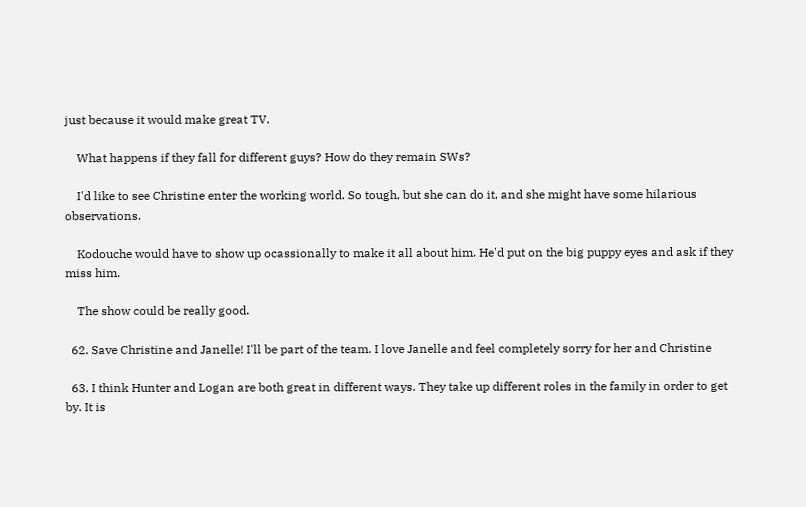just because it would make great TV.

    What happens if they fall for different guys? How do they remain SWs?

    I'd like to see Christine enter the working world. So tough, but she can do it, and she might have some hilarious observations.

    Kodouche would have to show up ocassionally to make it all about him. He'd put on the big puppy eyes and ask if they miss him.

    The show could be really good.

  62. Save Christine and Janelle! I'll be part of the team. I love Janelle and feel completely sorry for her and Christine

  63. I think Hunter and Logan are both great in different ways. They take up different roles in the family in order to get by. It is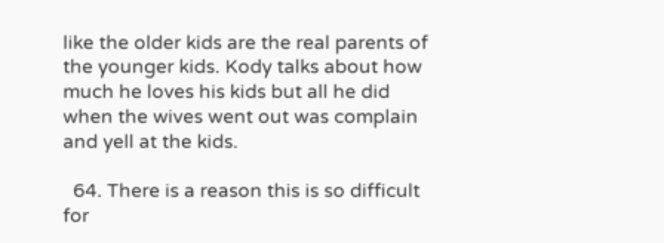like the older kids are the real parents of the younger kids. Kody talks about how much he loves his kids but all he did when the wives went out was complain and yell at the kids.

  64. There is a reason this is so difficult for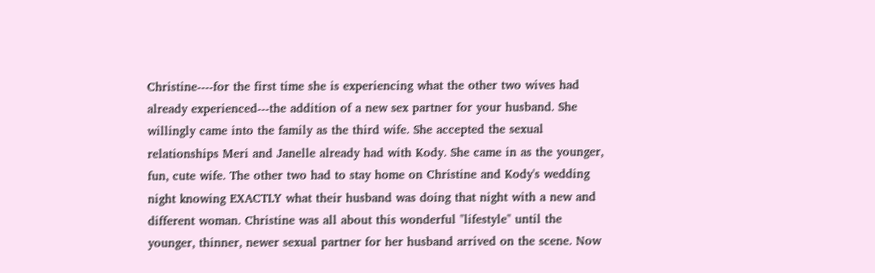Christine----for the first time she is experiencing what the other two wives had already experienced---the addition of a new sex partner for your husband. She willingly came into the family as the third wife. She accepted the sexual relationships Meri and Janelle already had with Kody. She came in as the younger, fun, cute wife. The other two had to stay home on Christine and Kody's wedding night knowing EXACTLY what their husband was doing that night with a new and different woman. Christine was all about this wonderful "lifestyle" until the younger, thinner, newer sexual partner for her husband arrived on the scene. Now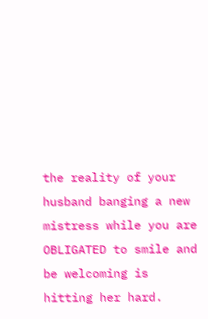the reality of your husband banging a new mistress while you are OBLIGATED to smile and be welcoming is hitting her hard.